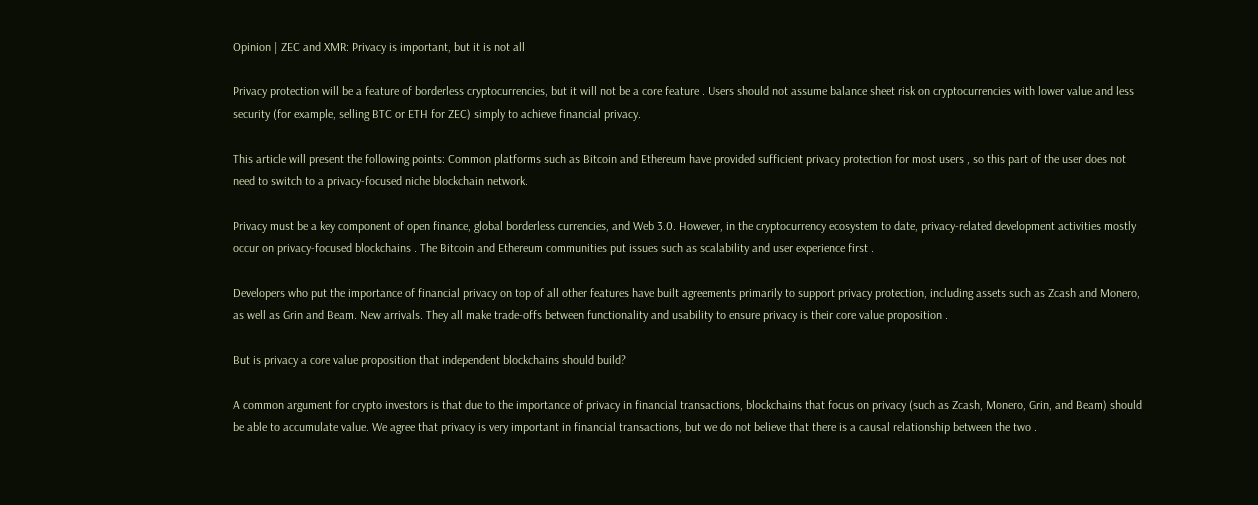Opinion | ZEC and XMR: Privacy is important, but it is not all

Privacy protection will be a feature of borderless cryptocurrencies, but it will not be a core feature . Users should not assume balance sheet risk on cryptocurrencies with lower value and less security (for example, selling BTC or ETH for ZEC) simply to achieve financial privacy.

This article will present the following points: Common platforms such as Bitcoin and Ethereum have provided sufficient privacy protection for most users , so this part of the user does not need to switch to a privacy-focused niche blockchain network.

Privacy must be a key component of open finance, global borderless currencies, and Web 3.0. However, in the cryptocurrency ecosystem to date, privacy-related development activities mostly occur on privacy-focused blockchains . The Bitcoin and Ethereum communities put issues such as scalability and user experience first .

Developers who put the importance of financial privacy on top of all other features have built agreements primarily to support privacy protection, including assets such as Zcash and Monero, as well as Grin and Beam. New arrivals. They all make trade-offs between functionality and usability to ensure privacy is their core value proposition .

But is privacy a core value proposition that independent blockchains should build?

A common argument for crypto investors is that due to the importance of privacy in financial transactions, blockchains that focus on privacy (such as Zcash, Monero, Grin, and Beam) should be able to accumulate value. We agree that privacy is very important in financial transactions, but we do not believe that there is a causal relationship between the two .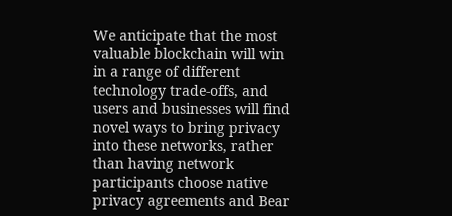We anticipate that the most valuable blockchain will win in a range of different technology trade-offs, and users and businesses will find novel ways to bring privacy into these networks, rather than having network participants choose native privacy agreements and Bear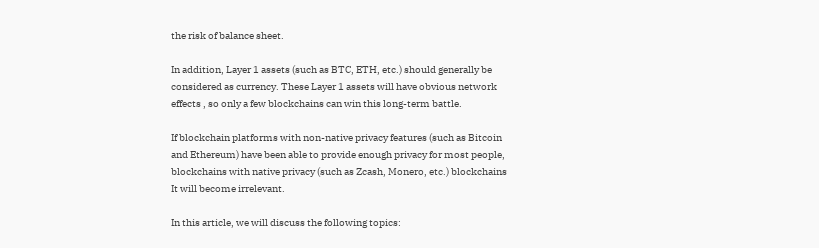the risk of balance sheet.

In addition, Layer 1 assets (such as BTC, ETH, etc.) should generally be considered as currency. These Layer 1 assets will have obvious network effects , so only a few blockchains can win this long-term battle.

If blockchain platforms with non-native privacy features (such as Bitcoin and Ethereum) have been able to provide enough privacy for most people, blockchains with native privacy (such as Zcash, Monero, etc.) blockchains It will become irrelevant.

In this article, we will discuss the following topics: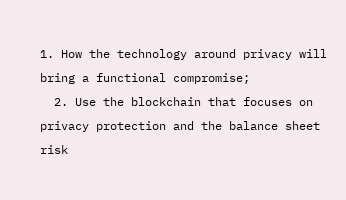1. How the technology around privacy will bring a functional compromise;
  2. Use the blockchain that focuses on privacy protection and the balance sheet risk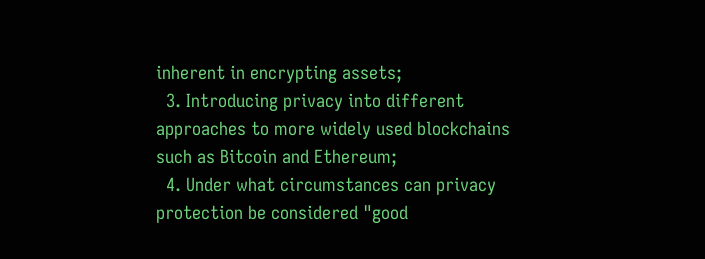inherent in encrypting assets;
  3. Introducing privacy into different approaches to more widely used blockchains such as Bitcoin and Ethereum;
  4. Under what circumstances can privacy protection be considered "good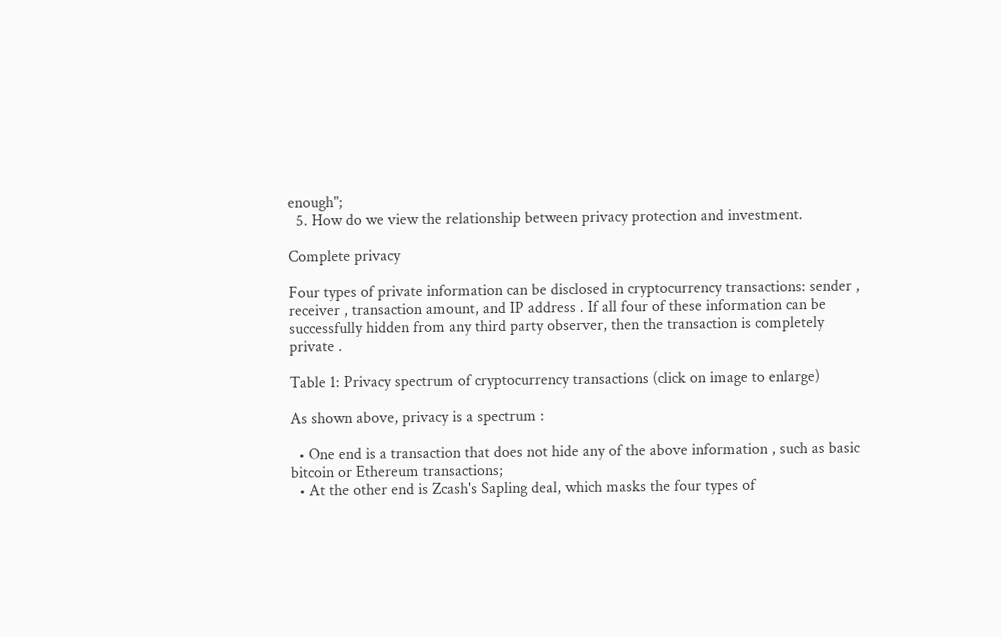enough";
  5. How do we view the relationship between privacy protection and investment.

Complete privacy

Four types of private information can be disclosed in cryptocurrency transactions: sender , receiver , transaction amount, and IP address . If all four of these information can be successfully hidden from any third party observer, then the transaction is completely private .

Table 1: Privacy spectrum of cryptocurrency transactions (click on image to enlarge)

As shown above, privacy is a spectrum :

  • One end is a transaction that does not hide any of the above information , such as basic bitcoin or Ethereum transactions;
  • At the other end is Zcash's Sapling deal, which masks the four types of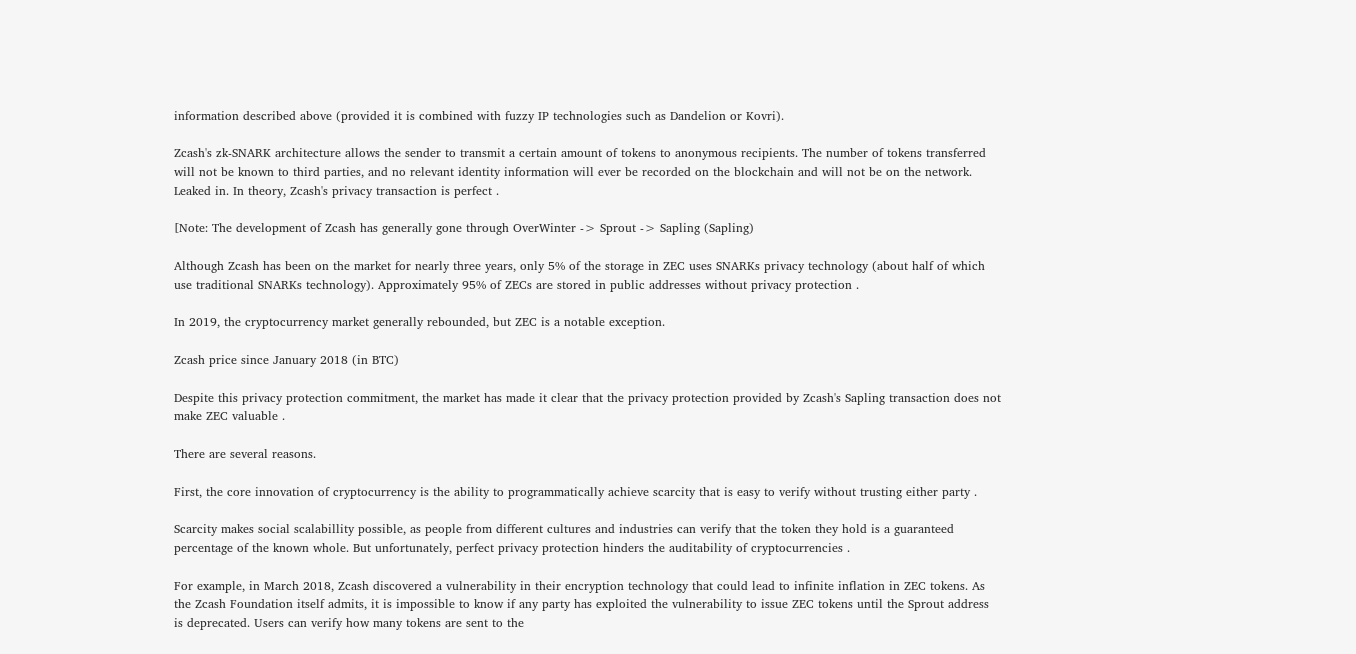information described above (provided it is combined with fuzzy IP technologies such as Dandelion or Kovri).

Zcash's zk-SNARK architecture allows the sender to transmit a certain amount of tokens to anonymous recipients. The number of tokens transferred will not be known to third parties, and no relevant identity information will ever be recorded on the blockchain and will not be on the network. Leaked in. In theory, Zcash's privacy transaction is perfect .

[Note: The development of Zcash has generally gone through OverWinter -> Sprout -> Sapling (Sapling)

Although Zcash has been on the market for nearly three years, only 5% of the storage in ZEC uses SNARKs privacy technology (about half of which use traditional SNARKs technology). Approximately 95% of ZECs are stored in public addresses without privacy protection .

In 2019, the cryptocurrency market generally rebounded, but ZEC is a notable exception.

Zcash price since January 2018 (in BTC)

Despite this privacy protection commitment, the market has made it clear that the privacy protection provided by Zcash's Sapling transaction does not make ZEC valuable .

There are several reasons.

First, the core innovation of cryptocurrency is the ability to programmatically achieve scarcity that is easy to verify without trusting either party .

Scarcity makes social scalabillity possible, as people from different cultures and industries can verify that the token they hold is a guaranteed percentage of the known whole. But unfortunately, perfect privacy protection hinders the auditability of cryptocurrencies .

For example, in March 2018, Zcash discovered a vulnerability in their encryption technology that could lead to infinite inflation in ZEC tokens. As the Zcash Foundation itself admits, it is impossible to know if any party has exploited the vulnerability to issue ZEC tokens until the Sprout address is deprecated. Users can verify how many tokens are sent to the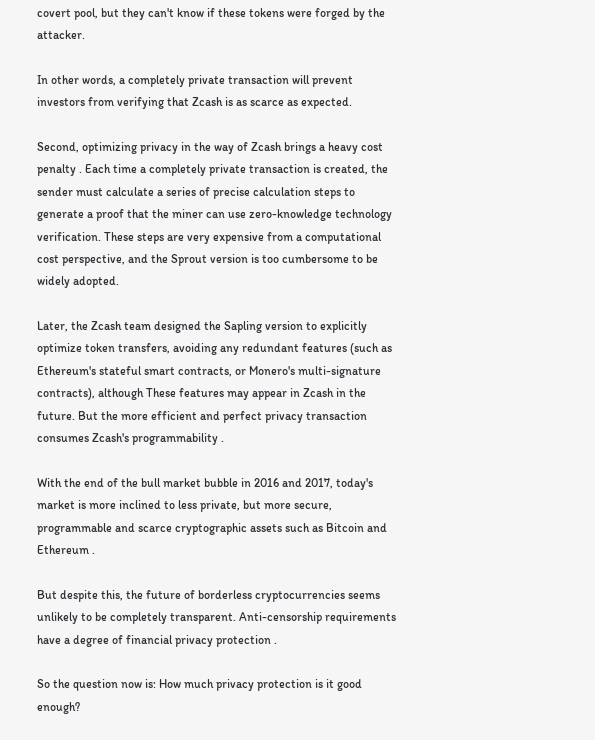covert pool, but they can't know if these tokens were forged by the attacker.

In other words, a completely private transaction will prevent investors from verifying that Zcash is as scarce as expected.

Second, optimizing privacy in the way of Zcash brings a heavy cost penalty . Each time a completely private transaction is created, the sender must calculate a series of precise calculation steps to generate a proof that the miner can use zero-knowledge technology verification. These steps are very expensive from a computational cost perspective, and the Sprout version is too cumbersome to be widely adopted.

Later, the Zcash team designed the Sapling version to explicitly optimize token transfers, avoiding any redundant features (such as Ethereum's stateful smart contracts, or Monero's multi-signature contracts), although These features may appear in Zcash in the future. But the more efficient and perfect privacy transaction consumes Zcash's programmability .

With the end of the bull market bubble in 2016 and 2017, today's market is more inclined to less private, but more secure, programmable and scarce cryptographic assets such as Bitcoin and Ethereum .

But despite this, the future of borderless cryptocurrencies seems unlikely to be completely transparent. Anti-censorship requirements have a degree of financial privacy protection .

So the question now is: How much privacy protection is it good enough?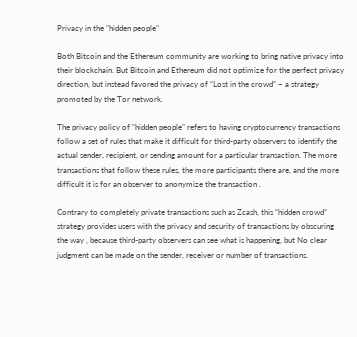Privacy in the "hidden people"

Both Bitcoin and the Ethereum community are working to bring native privacy into their blockchain. But Bitcoin and Ethereum did not optimize for the perfect privacy direction, but instead favored the privacy of “Lost in the crowd” – a strategy promoted by the Tor network.

The privacy policy of "hidden people" refers to having cryptocurrency transactions follow a set of rules that make it difficult for third-party observers to identify the actual sender, recipient, or sending amount for a particular transaction. The more transactions that follow these rules, the more participants there are, and the more difficult it is for an observer to anonymize the transaction .

Contrary to completely private transactions such as Zcash, this “hidden crowd” strategy provides users with the privacy and security of transactions by obscuring the way , because third-party observers can see what is happening, but No clear judgment can be made on the sender, receiver or number of transactions.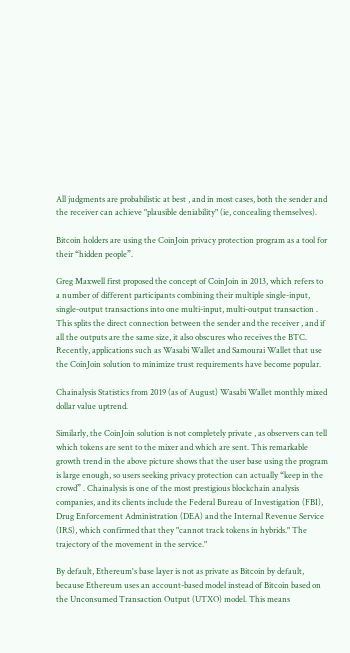All judgments are probabilistic at best , and in most cases, both the sender and the receiver can achieve "plausible deniability" (ie, concealing themselves).

Bitcoin holders are using the CoinJoin privacy protection program as a tool for their “hidden people”.

Greg Maxwell first proposed the concept of CoinJoin in 2013, which refers to a number of different participants combining their multiple single-input, single-output transactions into one multi-input, multi-output transaction . This splits the direct connection between the sender and the receiver , and if all the outputs are the same size, it also obscures who receives the BTC. Recently, applications such as Wasabi Wallet and Samourai Wallet that use the CoinJoin solution to minimize trust requirements have become popular.

Chainalysis Statistics from 2019 (as of August) Wasabi Wallet monthly mixed dollar value uptrend.

Similarly, the CoinJoin solution is not completely private , as observers can tell which tokens are sent to the mixer and which are sent. This remarkable growth trend in the above picture shows that the user base using the program is large enough, so users seeking privacy protection can actually “keep in the crowd” . Chainalysis is one of the most prestigious blockchain analysis companies, and its clients include the Federal Bureau of Investigation (FBI), Drug Enforcement Administration (DEA) and the Internal Revenue Service (IRS), which confirmed that they "cannot track tokens in hybrids." The trajectory of the movement in the service."

By default, Ethereum's base layer is not as private as Bitcoin by default, because Ethereum uses an account-based model instead of Bitcoin based on the Unconsumed Transaction Output (UTXO) model. This means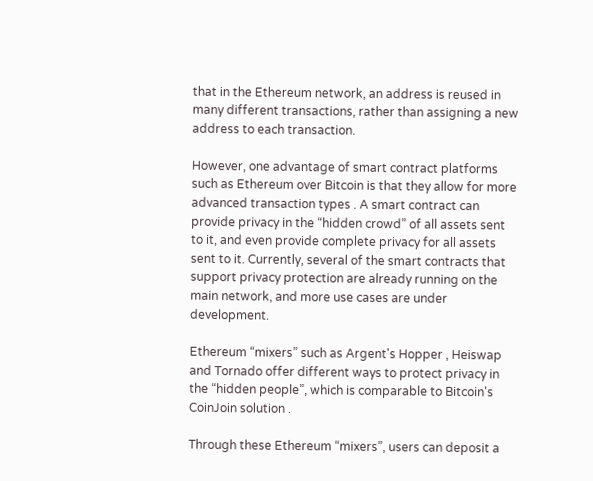that in the Ethereum network, an address is reused in many different transactions, rather than assigning a new address to each transaction.

However, one advantage of smart contract platforms such as Ethereum over Bitcoin is that they allow for more advanced transaction types . A smart contract can provide privacy in the “hidden crowd” of all assets sent to it, and even provide complete privacy for all assets sent to it. Currently, several of the smart contracts that support privacy protection are already running on the main network, and more use cases are under development.

Ethereum “mixers” such as Argent's Hopper , Heiswap and Tornado offer different ways to protect privacy in the “hidden people”, which is comparable to Bitcoin's CoinJoin solution .

Through these Ethereum “mixers”, users can deposit a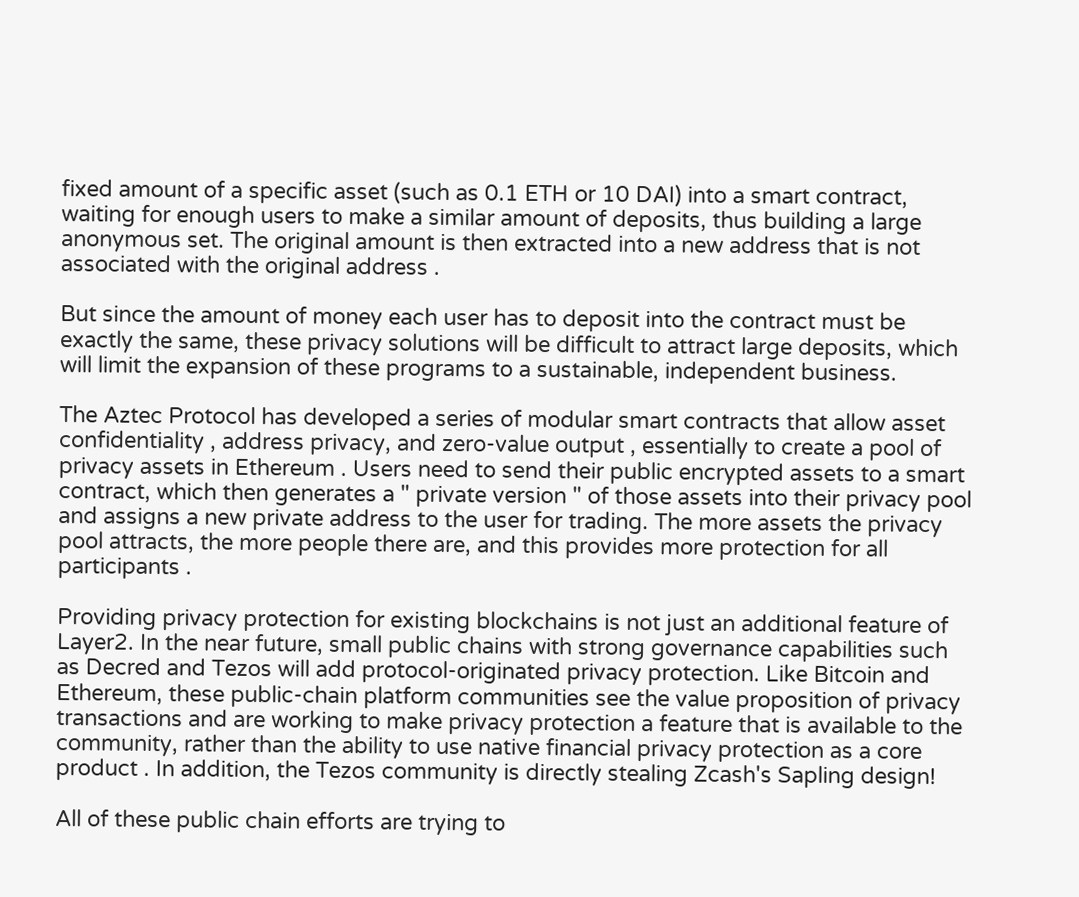fixed amount of a specific asset (such as 0.1 ETH or 10 DAI) into a smart contract, waiting for enough users to make a similar amount of deposits, thus building a large anonymous set. The original amount is then extracted into a new address that is not associated with the original address .

But since the amount of money each user has to deposit into the contract must be exactly the same, these privacy solutions will be difficult to attract large deposits, which will limit the expansion of these programs to a sustainable, independent business.

The Aztec Protocol has developed a series of modular smart contracts that allow asset confidentiality , address privacy, and zero-value output , essentially to create a pool of privacy assets in Ethereum . Users need to send their public encrypted assets to a smart contract, which then generates a " private version " of those assets into their privacy pool and assigns a new private address to the user for trading. The more assets the privacy pool attracts, the more people there are, and this provides more protection for all participants .

Providing privacy protection for existing blockchains is not just an additional feature of Layer2. In the near future, small public chains with strong governance capabilities such as Decred and Tezos will add protocol-originated privacy protection. Like Bitcoin and Ethereum, these public-chain platform communities see the value proposition of privacy transactions and are working to make privacy protection a feature that is available to the community, rather than the ability to use native financial privacy protection as a core product . In addition, the Tezos community is directly stealing Zcash's Sapling design!

All of these public chain efforts are trying to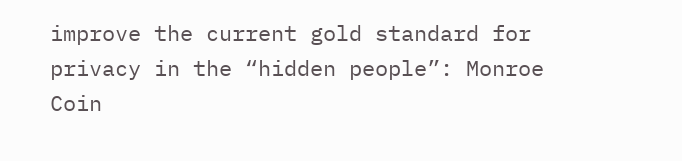improve the current gold standard for privacy in the “hidden people”: Monroe Coin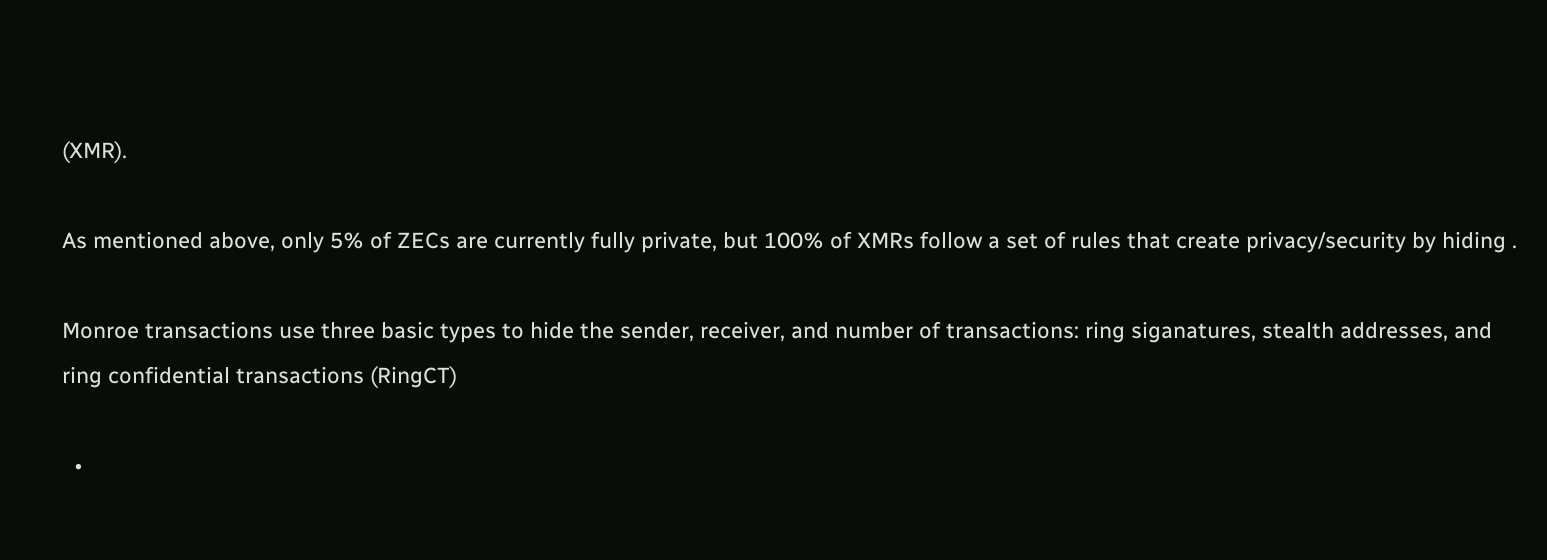(XMR).

As mentioned above, only 5% of ZECs are currently fully private, but 100% of XMRs follow a set of rules that create privacy/security by hiding .

Monroe transactions use three basic types to hide the sender, receiver, and number of transactions: ring siganatures, stealth addresses, and ring confidential transactions (RingCT)

  •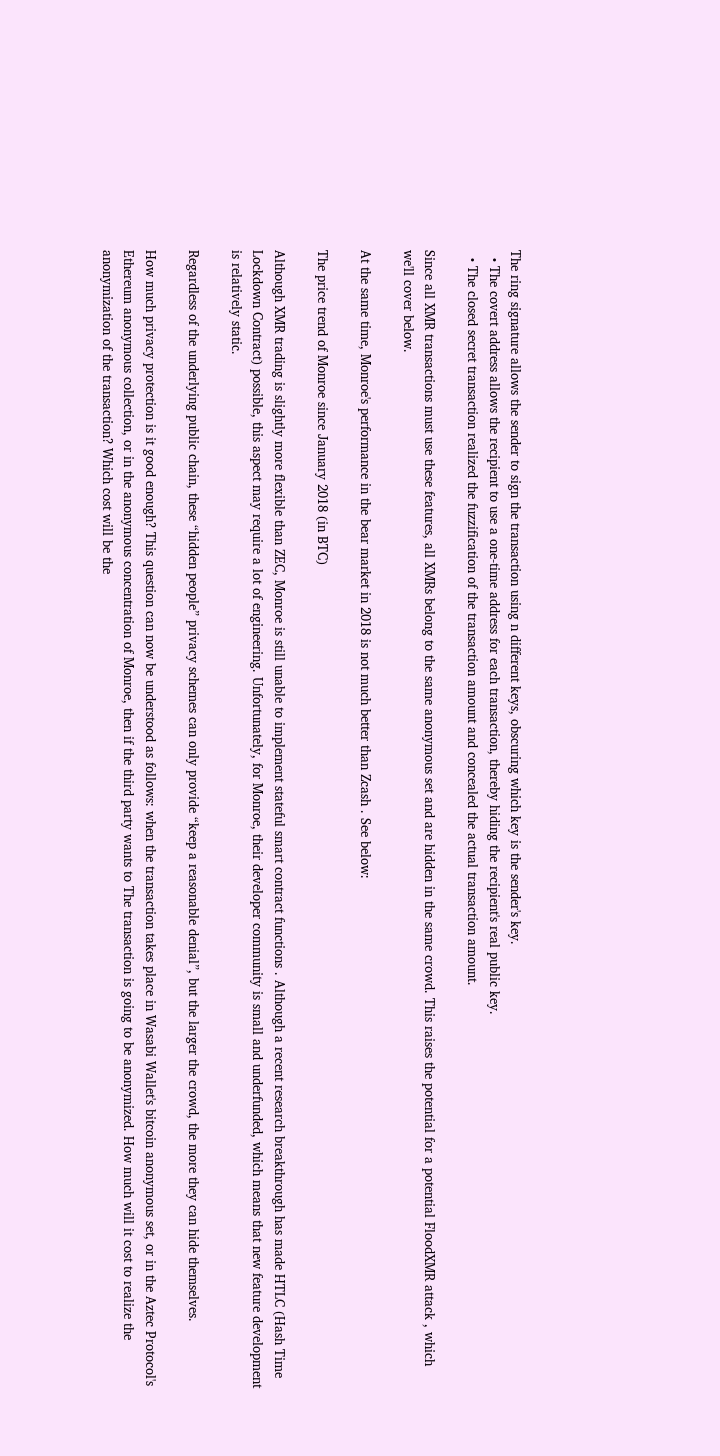The ring signature allows the sender to sign the transaction using n different keys, obscuring which key is the sender's key.
  • The covert address allows the recipient to use a one-time address for each transaction, thereby hiding the recipient's real public key.
  • The closed secret transaction realized the fuzzification of the transaction amount and concealed the actual transaction amount.

Since all XMR transactions must use these features, all XMRs belong to the same anonymous set and are hidden in the same crowd. This raises the potential for a potential FloodXMR attack , which we'll cover below.

At the same time, Monroe's performance in the bear market in 2018 is not much better than Zcash . See below:

The price trend of Monroe since January 2018 (in BTC)

Although XMR trading is slightly more flexible than ZEC, Monroe is still unable to implement stateful smart contract functions . Although a recent research breakthrough has made HTLC (Hash Time Lockdown Contract) possible, this aspect may require a lot of engineering. Unfortunately, for Monroe, their developer community is small and underfunded, which means that new feature development is relatively static.

Regardless of the underlying public chain, these “hidden people” privacy schemes can only provide “keep a reasonable denial”, but the larger the crowd, the more they can hide themselves.

How much privacy protection is it good enough? This question can now be understood as follows: when the transaction takes place in Wasabi Wallet's bitcoin anonymous set, or in the Aztec Protocol's Ethereum anonymous collection, or in the anonymous concentration of Monroe, then if the third party wants to The transaction is going to be anonymized. How much will it cost to realize the anonymization of the transaction? Which cost will be the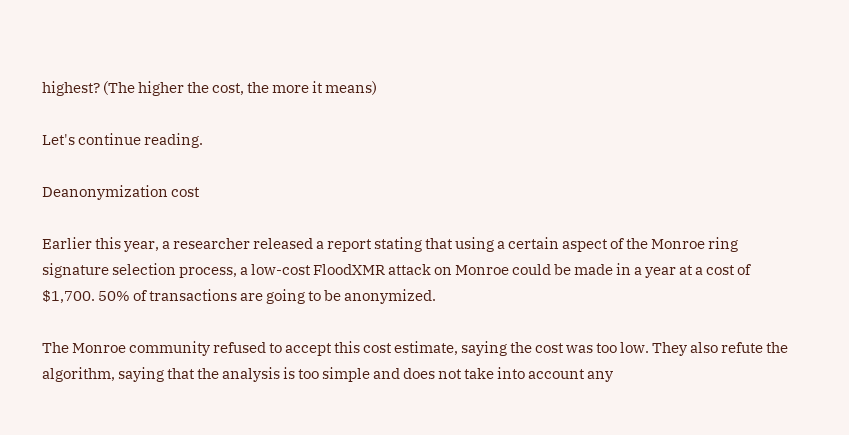highest? (The higher the cost, the more it means)

Let's continue reading.

Deanonymization cost

Earlier this year, a researcher released a report stating that using a certain aspect of the Monroe ring signature selection process, a low-cost FloodXMR attack on Monroe could be made in a year at a cost of $1,700. 50% of transactions are going to be anonymized.

The Monroe community refused to accept this cost estimate, saying the cost was too low. They also refute the algorithm, saying that the analysis is too simple and does not take into account any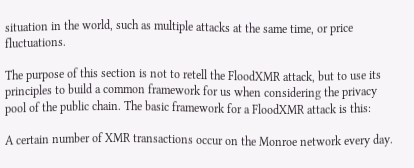situation in the world, such as multiple attacks at the same time, or price fluctuations.

The purpose of this section is not to retell the FloodXMR attack, but to use its principles to build a common framework for us when considering the privacy pool of the public chain. The basic framework for a FloodXMR attack is this:

A certain number of XMR transactions occur on the Monroe network every day.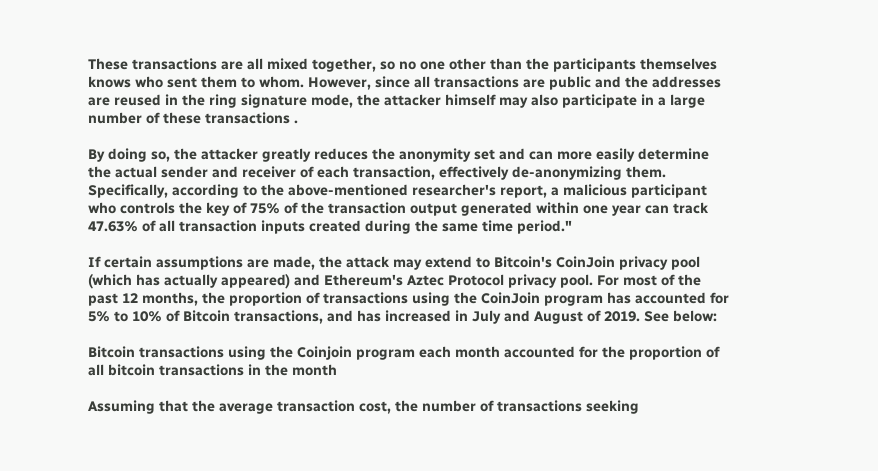These transactions are all mixed together, so no one other than the participants themselves knows who sent them to whom. However, since all transactions are public and the addresses are reused in the ring signature mode, the attacker himself may also participate in a large number of these transactions .

By doing so, the attacker greatly reduces the anonymity set and can more easily determine the actual sender and receiver of each transaction, effectively de-anonymizing them. Specifically, according to the above-mentioned researcher's report, a malicious participant who controls the key of 75% of the transaction output generated within one year can track 47.63% of all transaction inputs created during the same time period."

If certain assumptions are made, the attack may extend to Bitcoin's CoinJoin privacy pool (which has actually appeared) and Ethereum's Aztec Protocol privacy pool. For most of the past 12 months, the proportion of transactions using the CoinJoin program has accounted for 5% to 10% of Bitcoin transactions, and has increased in July and August of 2019. See below:

Bitcoin transactions using the Coinjoin program each month accounted for the proportion of all bitcoin transactions in the month

Assuming that the average transaction cost, the number of transactions seeking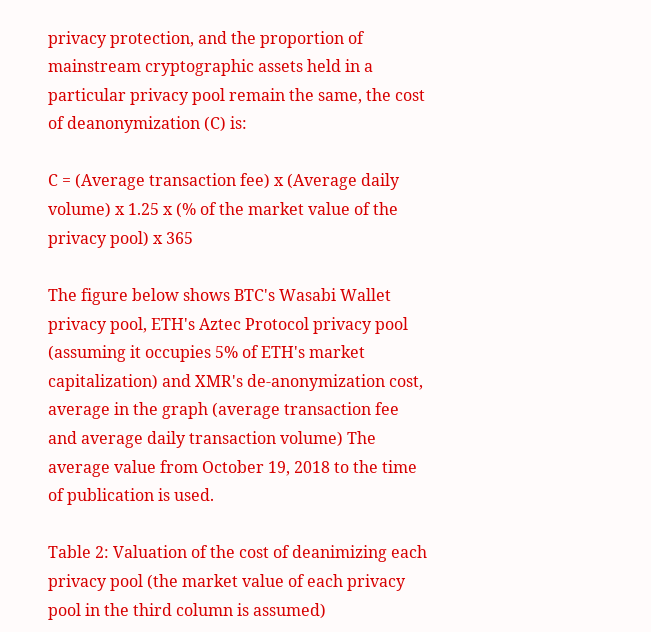privacy protection, and the proportion of mainstream cryptographic assets held in a particular privacy pool remain the same, the cost of deanonymization (C) is:

C = (Average transaction fee) x (Average daily volume) x 1.25 x (% of the market value of the privacy pool) x 365

The figure below shows BTC's Wasabi Wallet privacy pool, ETH's Aztec Protocol privacy pool (assuming it occupies 5% of ETH's market capitalization) and XMR's de-anonymization cost, average in the graph (average transaction fee and average daily transaction volume) The average value from October 19, 2018 to the time of publication is used.

Table 2: Valuation of the cost of deanimizing each privacy pool (the market value of each privacy pool in the third column is assumed)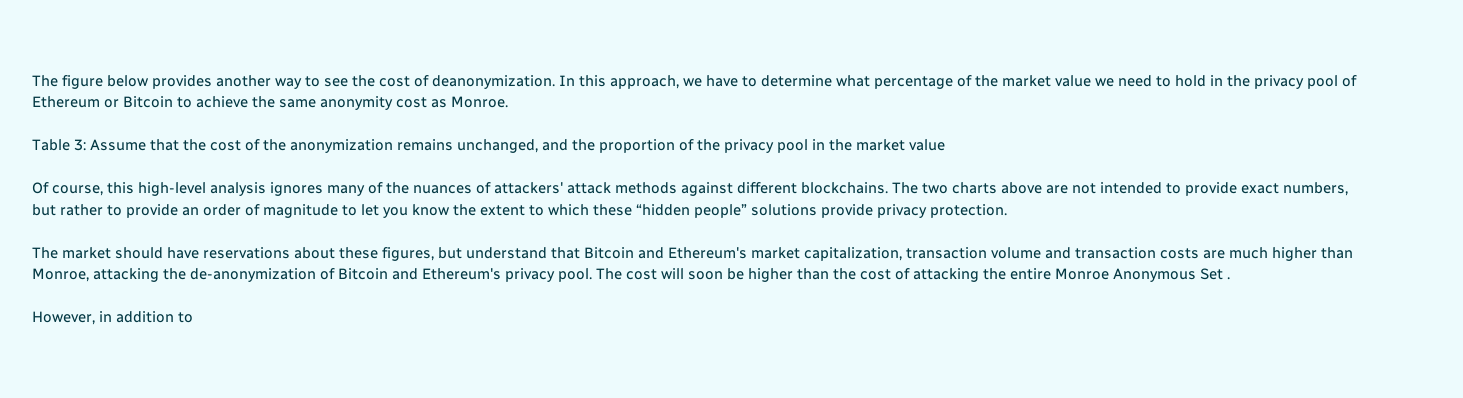The figure below provides another way to see the cost of deanonymization. In this approach, we have to determine what percentage of the market value we need to hold in the privacy pool of Ethereum or Bitcoin to achieve the same anonymity cost as Monroe.

Table 3: Assume that the cost of the anonymization remains unchanged, and the proportion of the privacy pool in the market value

Of course, this high-level analysis ignores many of the nuances of attackers' attack methods against different blockchains. The two charts above are not intended to provide exact numbers, but rather to provide an order of magnitude to let you know the extent to which these “hidden people” solutions provide privacy protection.

The market should have reservations about these figures, but understand that Bitcoin and Ethereum's market capitalization, transaction volume and transaction costs are much higher than Monroe, attacking the de-anonymization of Bitcoin and Ethereum's privacy pool. The cost will soon be higher than the cost of attacking the entire Monroe Anonymous Set .

However, in addition to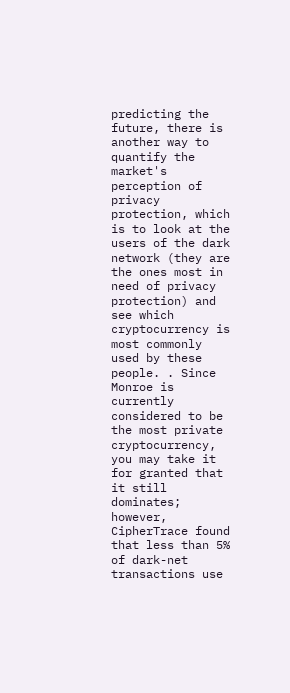predicting the future, there is another way to quantify the market's perception of privacy protection, which is to look at the users of the dark network (they are the ones most in need of privacy protection) and see which cryptocurrency is most commonly used by these people. . Since Monroe is currently considered to be the most private cryptocurrency, you may take it for granted that it still dominates; however, CipherTrace found that less than 5% of dark-net transactions use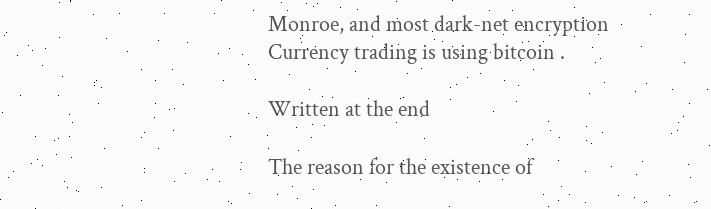Monroe, and most dark-net encryption Currency trading is using bitcoin .

Written at the end

The reason for the existence of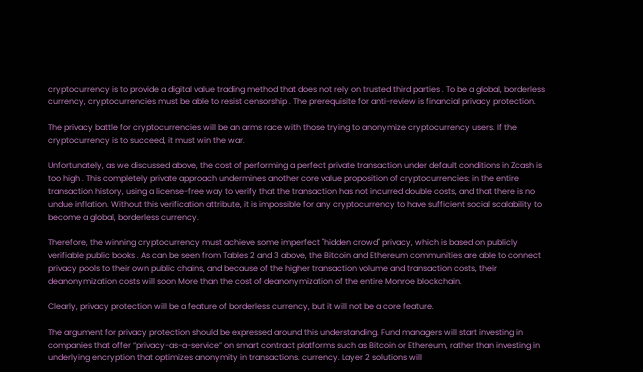cryptocurrency is to provide a digital value trading method that does not rely on trusted third parties . To be a global, borderless currency, cryptocurrencies must be able to resist censorship . The prerequisite for anti-review is financial privacy protection.

The privacy battle for cryptocurrencies will be an arms race with those trying to anonymize cryptocurrency users. If the cryptocurrency is to succeed, it must win the war.

Unfortunately, as we discussed above, the cost of performing a perfect private transaction under default conditions in Zcash is too high . This completely private approach undermines another core value proposition of cryptocurrencies: in the entire transaction history, using a license-free way to verify that the transaction has not incurred double costs, and that there is no undue inflation. Without this verification attribute, it is impossible for any cryptocurrency to have sufficient social scalability to become a global, borderless currency.

Therefore, the winning cryptocurrency must achieve some imperfect "hidden crowd" privacy, which is based on publicly verifiable public books . As can be seen from Tables 2 and 3 above, the Bitcoin and Ethereum communities are able to connect privacy pools to their own public chains, and because of the higher transaction volume and transaction costs, their deanonymization costs will soon More than the cost of deanonymization of the entire Monroe blockchain.

Clearly, privacy protection will be a feature of borderless currency, but it will not be a core feature.

The argument for privacy protection should be expressed around this understanding. Fund managers will start investing in companies that offer “privacy-as-a-service” on smart contract platforms such as Bitcoin or Ethereum, rather than investing in underlying encryption that optimizes anonymity in transactions. currency. Layer 2 solutions will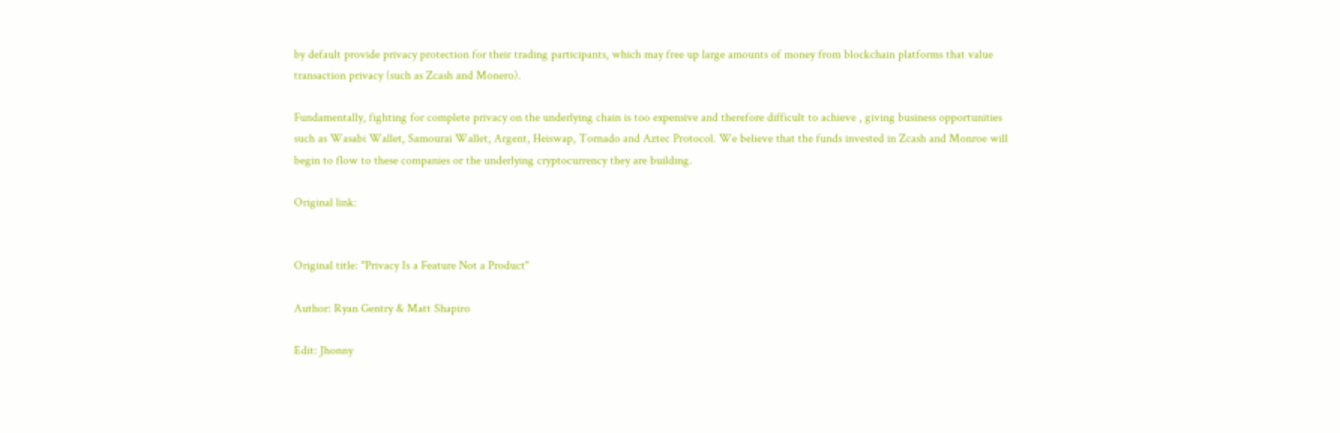by default provide privacy protection for their trading participants, which may free up large amounts of money from blockchain platforms that value transaction privacy (such as Zcash and Monero).

Fundamentally, fighting for complete privacy on the underlying chain is too expensive and therefore difficult to achieve , giving business opportunities such as Wasabi Wallet, Samourai Wallet, Argent, Heiswap, Tornado and Aztec Protocol. We believe that the funds invested in Zcash and Monroe will begin to flow to these companies or the underlying cryptocurrency they are building.

Original link:


Original title: "Privacy Is a Feature Not a Product"

Author: Ryan Gentry & Matt Shapiro

Edit: Jhonny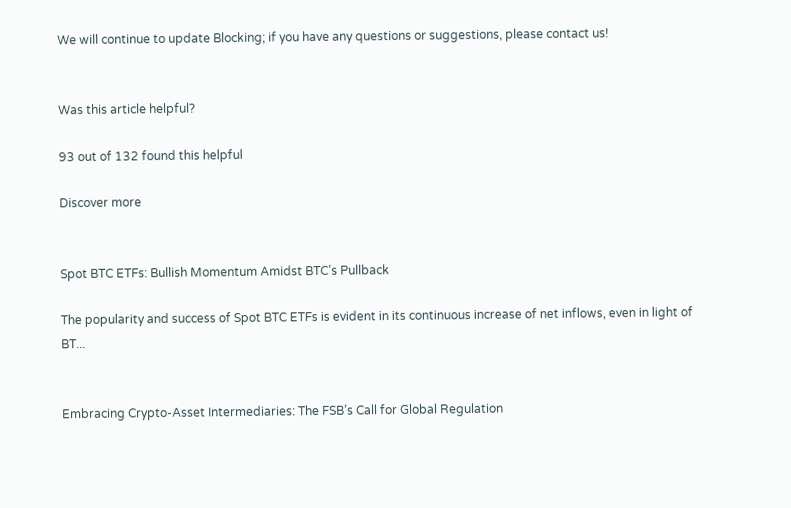We will continue to update Blocking; if you have any questions or suggestions, please contact us!


Was this article helpful?

93 out of 132 found this helpful

Discover more


Spot BTC ETFs: Bullish Momentum Amidst BTC’s Pullback

The popularity and success of Spot BTC ETFs is evident in its continuous increase of net inflows, even in light of BT...


Embracing Crypto-Asset Intermediaries: The FSB’s Call for Global Regulation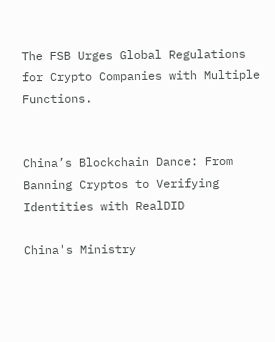The FSB Urges Global Regulations for Crypto Companies with Multiple Functions.


China’s Blockchain Dance: From Banning Cryptos to Verifying Identities with RealDID

China's Ministry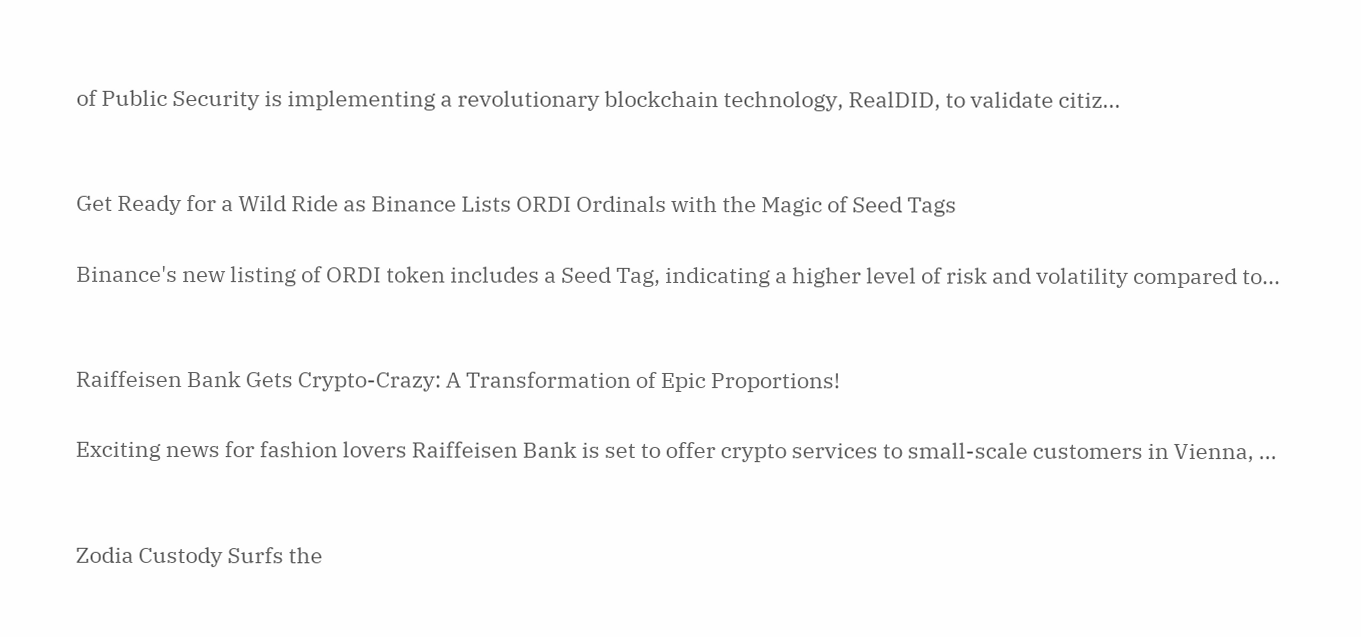of Public Security is implementing a revolutionary blockchain technology, RealDID, to validate citiz...


Get Ready for a Wild Ride as Binance Lists ORDI Ordinals with the Magic of Seed Tags

Binance's new listing of ORDI token includes a Seed Tag, indicating a higher level of risk and volatility compared to...


Raiffeisen Bank Gets Crypto-Crazy: A Transformation of Epic Proportions!

Exciting news for fashion lovers Raiffeisen Bank is set to offer crypto services to small-scale customers in Vienna, ...


Zodia Custody Surfs the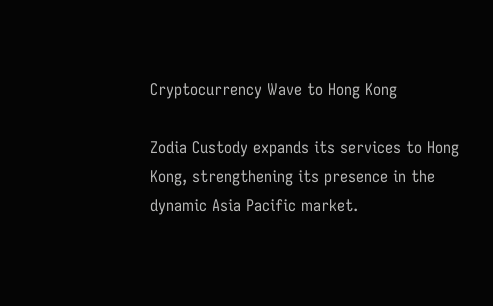Cryptocurrency Wave to Hong Kong

Zodia Custody expands its services to Hong Kong, strengthening its presence in the dynamic Asia Pacific market.